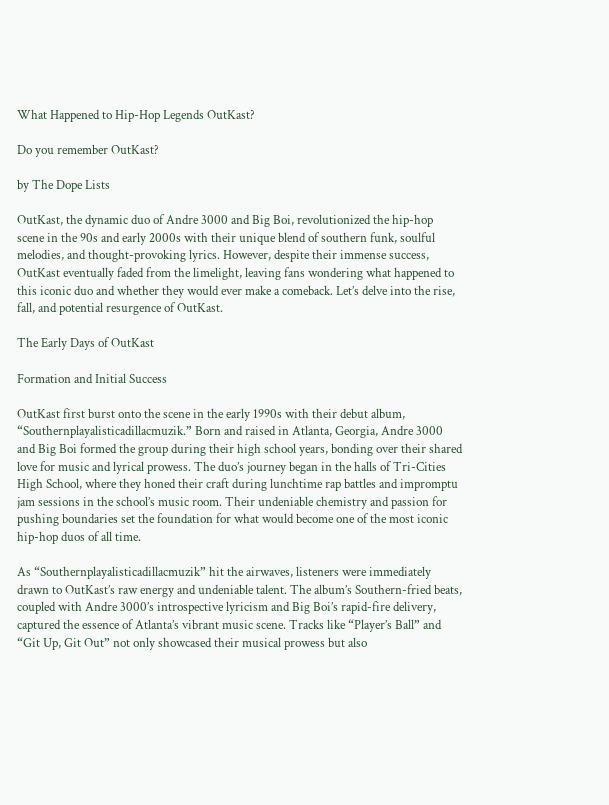What Happened to Hip-Hop Legends OutKast?

Do you remember OutKast?

by The Dope Lists

OutKast, the dynamic duo of Andre 3000 and Big Boi, revolutionized the hip-hop scene in the 90s and early 2000s with their unique blend of southern funk, soulful melodies, and thought-provoking lyrics. However, despite their immense success, OutKast eventually faded from the limelight, leaving fans wondering what happened to this iconic duo and whether they would ever make a comeback. Let’s delve into the rise, fall, and potential resurgence of OutKast.

The Early Days of OutKast

Formation and Initial Success

OutKast first burst onto the scene in the early 1990s with their debut album, “Southernplayalisticadillacmuzik.” Born and raised in Atlanta, Georgia, Andre 3000 and Big Boi formed the group during their high school years, bonding over their shared love for music and lyrical prowess. The duo’s journey began in the halls of Tri-Cities High School, where they honed their craft during lunchtime rap battles and impromptu jam sessions in the school’s music room. Their undeniable chemistry and passion for pushing boundaries set the foundation for what would become one of the most iconic hip-hop duos of all time.

As “Southernplayalisticadillacmuzik” hit the airwaves, listeners were immediately drawn to OutKast’s raw energy and undeniable talent. The album’s Southern-fried beats, coupled with Andre 3000’s introspective lyricism and Big Boi’s rapid-fire delivery, captured the essence of Atlanta’s vibrant music scene. Tracks like “Player’s Ball” and “Git Up, Git Out” not only showcased their musical prowess but also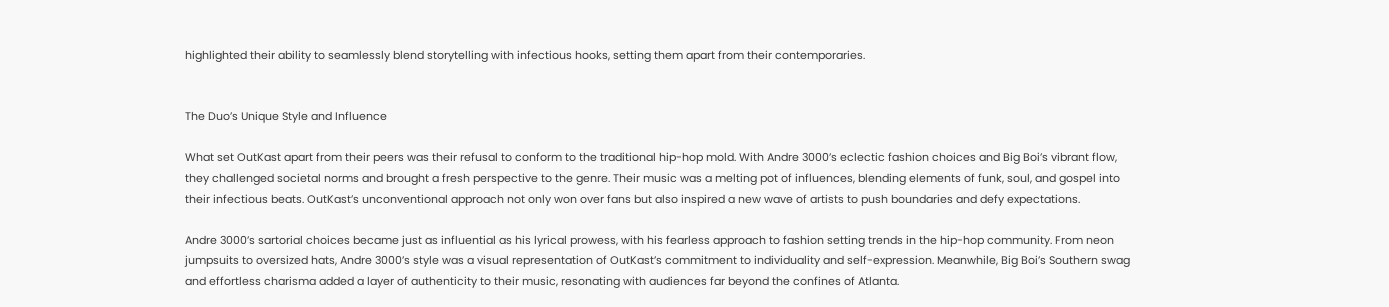highlighted their ability to seamlessly blend storytelling with infectious hooks, setting them apart from their contemporaries.


The Duo’s Unique Style and Influence

What set OutKast apart from their peers was their refusal to conform to the traditional hip-hop mold. With Andre 3000’s eclectic fashion choices and Big Boi’s vibrant flow, they challenged societal norms and brought a fresh perspective to the genre. Their music was a melting pot of influences, blending elements of funk, soul, and gospel into their infectious beats. OutKast’s unconventional approach not only won over fans but also inspired a new wave of artists to push boundaries and defy expectations.

Andre 3000’s sartorial choices became just as influential as his lyrical prowess, with his fearless approach to fashion setting trends in the hip-hop community. From neon jumpsuits to oversized hats, Andre 3000’s style was a visual representation of OutKast’s commitment to individuality and self-expression. Meanwhile, Big Boi’s Southern swag and effortless charisma added a layer of authenticity to their music, resonating with audiences far beyond the confines of Atlanta.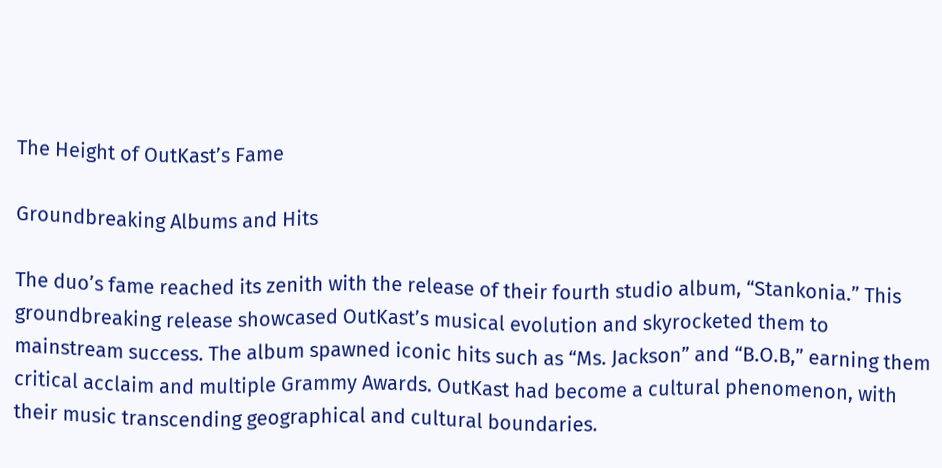The Height of OutKast’s Fame

Groundbreaking Albums and Hits

The duo’s fame reached its zenith with the release of their fourth studio album, “Stankonia.” This groundbreaking release showcased OutKast’s musical evolution and skyrocketed them to mainstream success. The album spawned iconic hits such as “Ms. Jackson” and “B.O.B,” earning them critical acclaim and multiple Grammy Awards. OutKast had become a cultural phenomenon, with their music transcending geographical and cultural boundaries.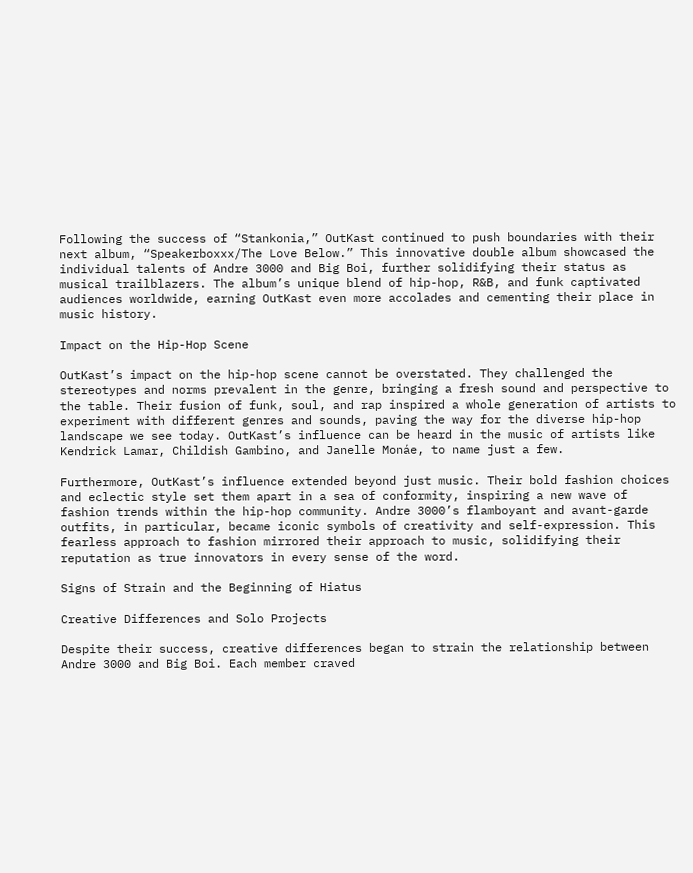Following the success of “Stankonia,” OutKast continued to push boundaries with their next album, “Speakerboxxx/The Love Below.” This innovative double album showcased the individual talents of Andre 3000 and Big Boi, further solidifying their status as musical trailblazers. The album’s unique blend of hip-hop, R&B, and funk captivated audiences worldwide, earning OutKast even more accolades and cementing their place in music history.

Impact on the Hip-Hop Scene

OutKast’s impact on the hip-hop scene cannot be overstated. They challenged the stereotypes and norms prevalent in the genre, bringing a fresh sound and perspective to the table. Their fusion of funk, soul, and rap inspired a whole generation of artists to experiment with different genres and sounds, paving the way for the diverse hip-hop landscape we see today. OutKast’s influence can be heard in the music of artists like Kendrick Lamar, Childish Gambino, and Janelle Monáe, to name just a few.

Furthermore, OutKast’s influence extended beyond just music. Their bold fashion choices and eclectic style set them apart in a sea of conformity, inspiring a new wave of fashion trends within the hip-hop community. Andre 3000’s flamboyant and avant-garde outfits, in particular, became iconic symbols of creativity and self-expression. This fearless approach to fashion mirrored their approach to music, solidifying their reputation as true innovators in every sense of the word.

Signs of Strain and the Beginning of Hiatus

Creative Differences and Solo Projects

Despite their success, creative differences began to strain the relationship between Andre 3000 and Big Boi. Each member craved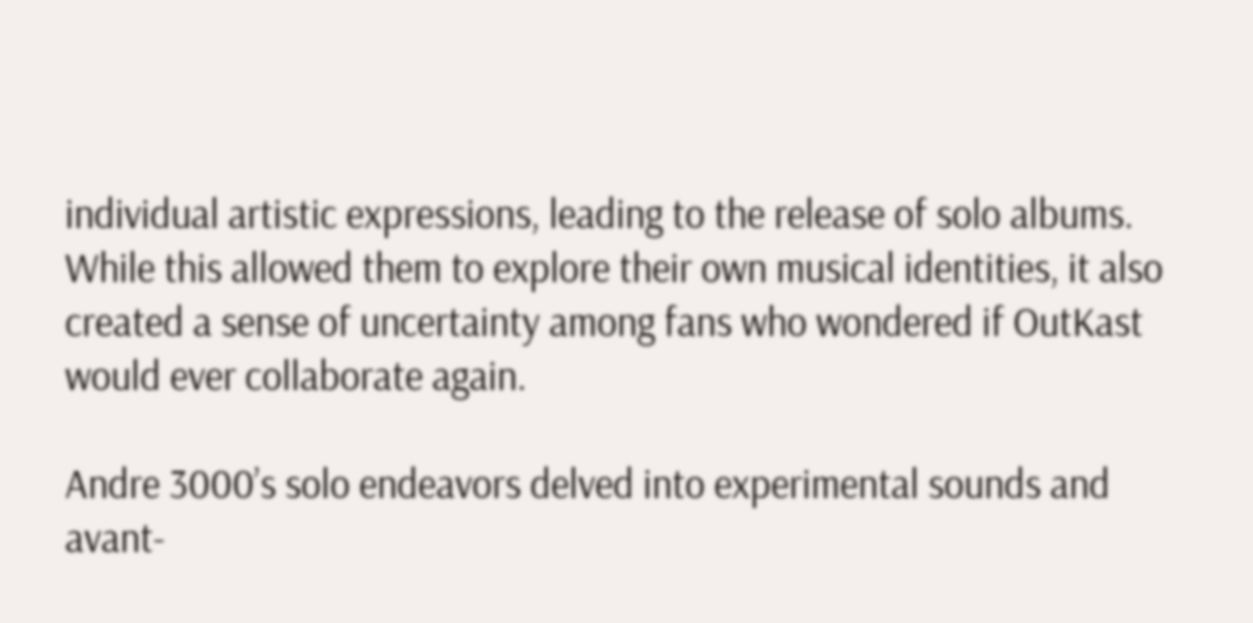individual artistic expressions, leading to the release of solo albums. While this allowed them to explore their own musical identities, it also created a sense of uncertainty among fans who wondered if OutKast would ever collaborate again.

Andre 3000’s solo endeavors delved into experimental sounds and avant-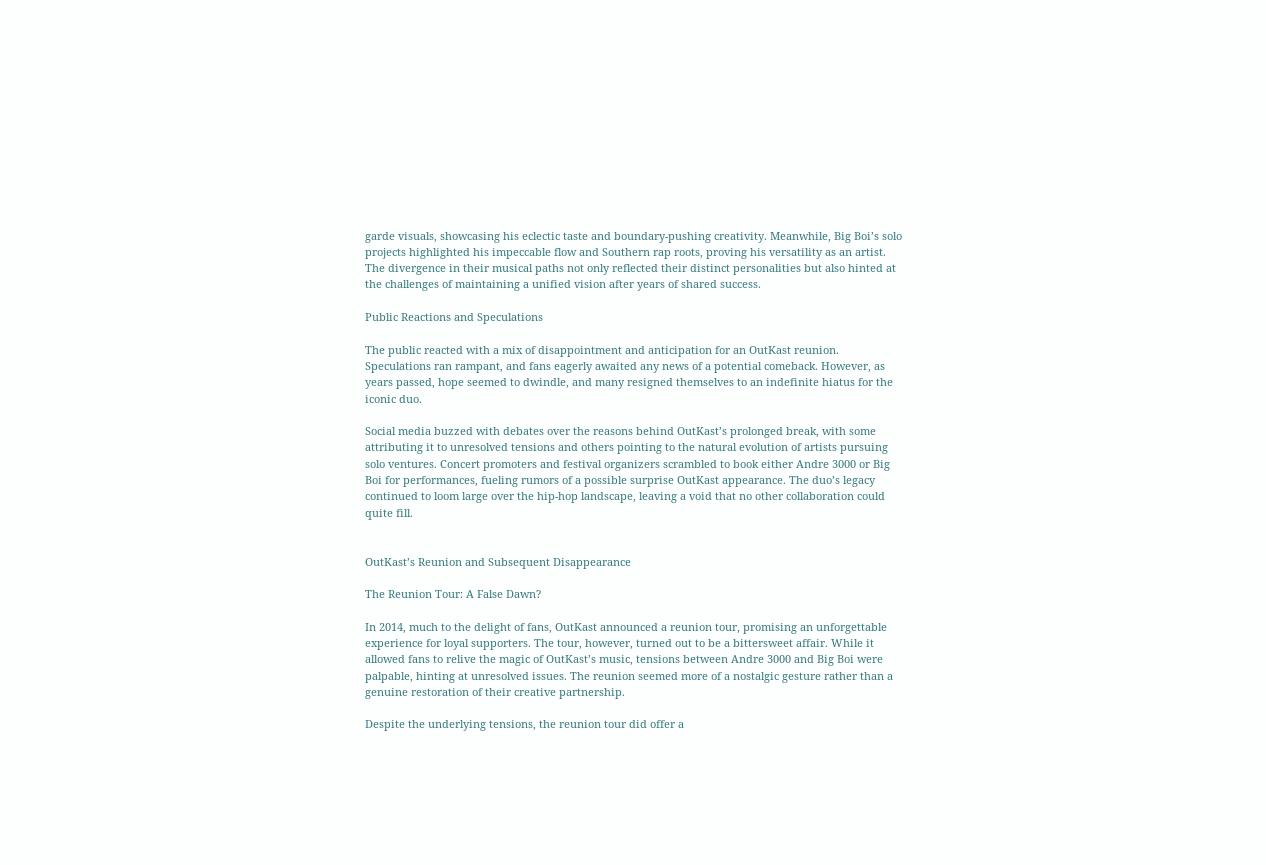garde visuals, showcasing his eclectic taste and boundary-pushing creativity. Meanwhile, Big Boi’s solo projects highlighted his impeccable flow and Southern rap roots, proving his versatility as an artist. The divergence in their musical paths not only reflected their distinct personalities but also hinted at the challenges of maintaining a unified vision after years of shared success.

Public Reactions and Speculations

The public reacted with a mix of disappointment and anticipation for an OutKast reunion. Speculations ran rampant, and fans eagerly awaited any news of a potential comeback. However, as years passed, hope seemed to dwindle, and many resigned themselves to an indefinite hiatus for the iconic duo.

Social media buzzed with debates over the reasons behind OutKast’s prolonged break, with some attributing it to unresolved tensions and others pointing to the natural evolution of artists pursuing solo ventures. Concert promoters and festival organizers scrambled to book either Andre 3000 or Big Boi for performances, fueling rumors of a possible surprise OutKast appearance. The duo’s legacy continued to loom large over the hip-hop landscape, leaving a void that no other collaboration could quite fill.


OutKast’s Reunion and Subsequent Disappearance

The Reunion Tour: A False Dawn?

In 2014, much to the delight of fans, OutKast announced a reunion tour, promising an unforgettable experience for loyal supporters. The tour, however, turned out to be a bittersweet affair. While it allowed fans to relive the magic of OutKast’s music, tensions between Andre 3000 and Big Boi were palpable, hinting at unresolved issues. The reunion seemed more of a nostalgic gesture rather than a genuine restoration of their creative partnership.

Despite the underlying tensions, the reunion tour did offer a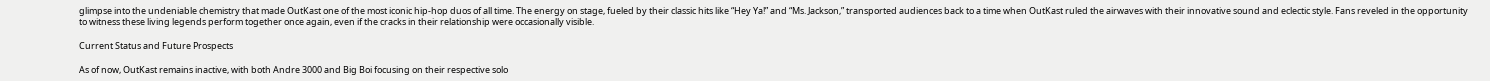glimpse into the undeniable chemistry that made OutKast one of the most iconic hip-hop duos of all time. The energy on stage, fueled by their classic hits like “Hey Ya!” and “Ms. Jackson,” transported audiences back to a time when OutKast ruled the airwaves with their innovative sound and eclectic style. Fans reveled in the opportunity to witness these living legends perform together once again, even if the cracks in their relationship were occasionally visible.

Current Status and Future Prospects

As of now, OutKast remains inactive, with both Andre 3000 and Big Boi focusing on their respective solo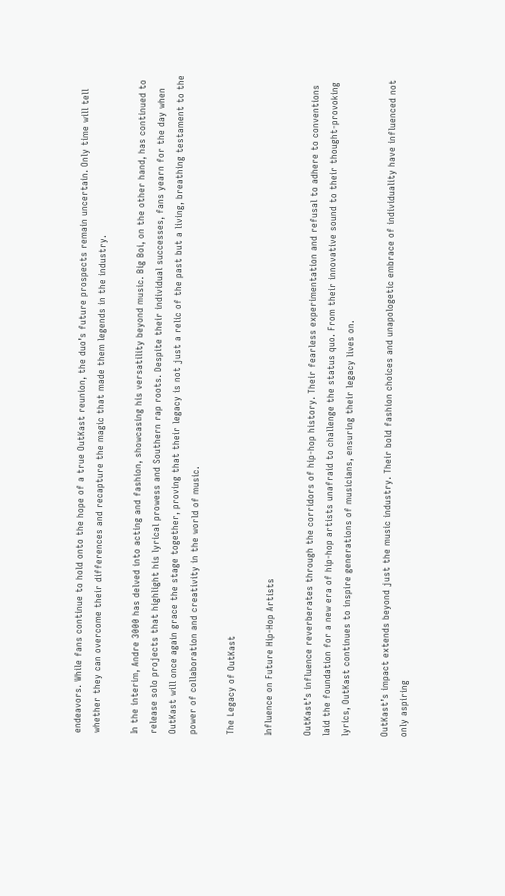endeavors. While fans continue to hold onto the hope of a true OutKast reunion, the duo’s future prospects remain uncertain. Only time will tell whether they can overcome their differences and recapture the magic that made them legends in the industry.

In the interim, Andre 3000 has delved into acting and fashion, showcasing his versatility beyond music. Big Boi, on the other hand, has continued to release solo projects that highlight his lyrical prowess and Southern rap roots. Despite their individual successes, fans yearn for the day when OutKast will once again grace the stage together, proving that their legacy is not just a relic of the past but a living, breathing testament to the power of collaboration and creativity in the world of music.

The Legacy of OutKast

Influence on Future Hip-Hop Artists

OutKast’s influence reverberates through the corridors of hip-hop history. Their fearless experimentation and refusal to adhere to conventions laid the foundation for a new era of hip-hop artists unafraid to challenge the status quo. From their innovative sound to their thought-provoking lyrics, OutKast continues to inspire generations of musicians, ensuring their legacy lives on.

OutKast’s impact extends beyond just the music industry. Their bold fashion choices and unapologetic embrace of individuality have influenced not only aspiring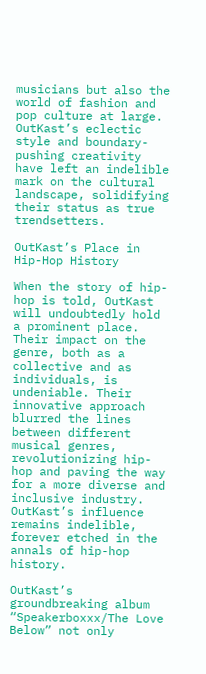musicians but also the world of fashion and pop culture at large. OutKast’s eclectic style and boundary-pushing creativity have left an indelible mark on the cultural landscape, solidifying their status as true trendsetters.

OutKast’s Place in Hip-Hop History

When the story of hip-hop is told, OutKast will undoubtedly hold a prominent place. Their impact on the genre, both as a collective and as individuals, is undeniable. Their innovative approach blurred the lines between different musical genres, revolutionizing hip-hop and paving the way for a more diverse and inclusive industry. OutKast’s influence remains indelible, forever etched in the annals of hip-hop history.

OutKast’s groundbreaking album “Speakerboxxx/The Love Below” not only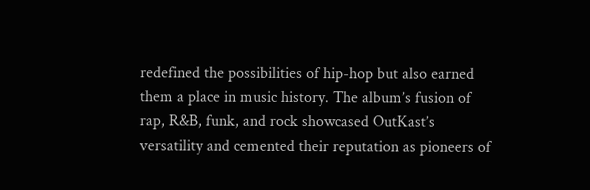redefined the possibilities of hip-hop but also earned them a place in music history. The album’s fusion of rap, R&B, funk, and rock showcased OutKast’s versatility and cemented their reputation as pioneers of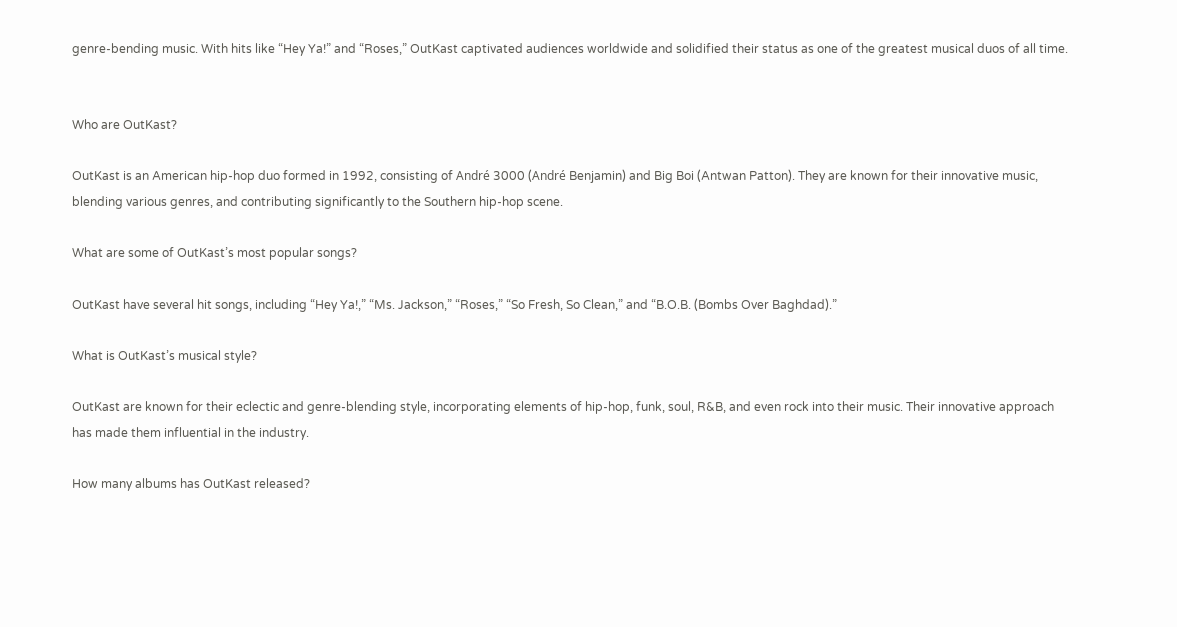genre-bending music. With hits like “Hey Ya!” and “Roses,” OutKast captivated audiences worldwide and solidified their status as one of the greatest musical duos of all time.


Who are OutKast?

OutKast is an American hip-hop duo formed in 1992, consisting of André 3000 (André Benjamin) and Big Boi (Antwan Patton). They are known for their innovative music, blending various genres, and contributing significantly to the Southern hip-hop scene.

What are some of OutKast’s most popular songs?

OutKast have several hit songs, including “Hey Ya!,” “Ms. Jackson,” “Roses,” “So Fresh, So Clean,” and “B.O.B. (Bombs Over Baghdad).”

What is OutKast’s musical style?

OutKast are known for their eclectic and genre-blending style, incorporating elements of hip-hop, funk, soul, R&B, and even rock into their music. Their innovative approach has made them influential in the industry.

How many albums has OutKast released?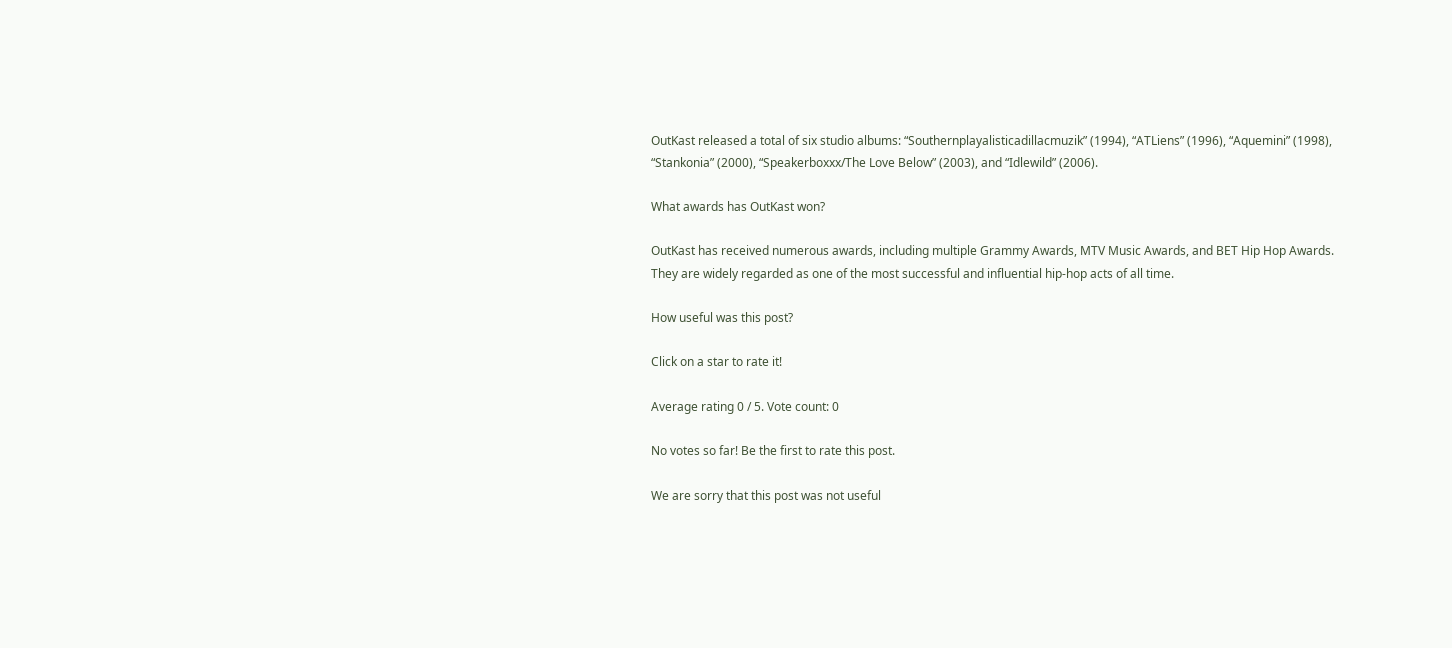OutKast released a total of six studio albums: “Southernplayalisticadillacmuzik” (1994), “ATLiens” (1996), “Aquemini” (1998), “Stankonia” (2000), “Speakerboxxx/The Love Below” (2003), and “Idlewild” (2006).

What awards has OutKast won?

OutKast has received numerous awards, including multiple Grammy Awards, MTV Music Awards, and BET Hip Hop Awards. They are widely regarded as one of the most successful and influential hip-hop acts of all time.

How useful was this post?

Click on a star to rate it!

Average rating 0 / 5. Vote count: 0

No votes so far! Be the first to rate this post.

We are sorry that this post was not useful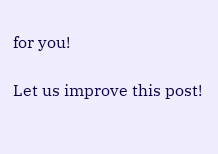for you!

Let us improve this post!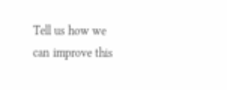Tell us how we can improve this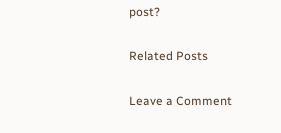post?

Related Posts

Leave a Comment